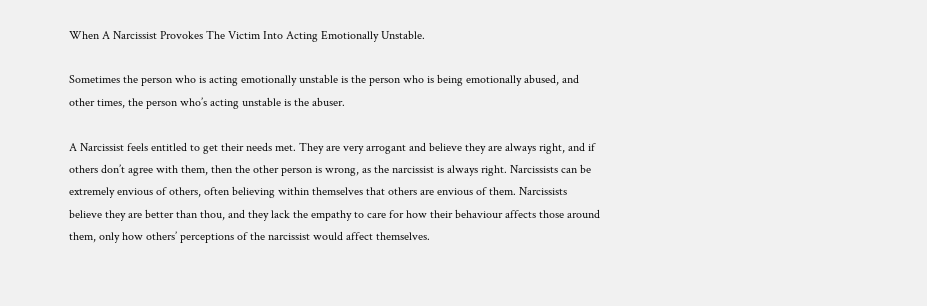When A Narcissist Provokes The Victim Into Acting Emotionally Unstable.

Sometimes the person who is acting emotionally unstable is the person who is being emotionally abused, and other times, the person who’s acting unstable is the abuser.

A Narcissist feels entitled to get their needs met. They are very arrogant and believe they are always right, and if others don’t agree with them, then the other person is wrong, as the narcissist is always right. Narcissists can be extremely envious of others, often believing within themselves that others are envious of them. Narcissists believe they are better than thou, and they lack the empathy to care for how their behaviour affects those around them, only how others’ perceptions of the narcissist would affect themselves.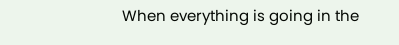When everything is going in the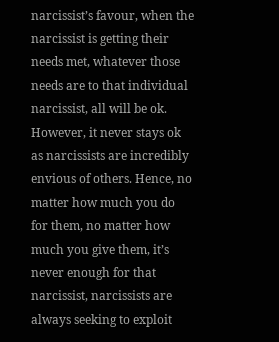narcissist’s favour, when the narcissist is getting their needs met, whatever those needs are to that individual narcissist, all will be ok. However, it never stays ok as narcissists are incredibly envious of others. Hence, no matter how much you do for them, no matter how much you give them, it’s never enough for that narcissist, narcissists are always seeking to exploit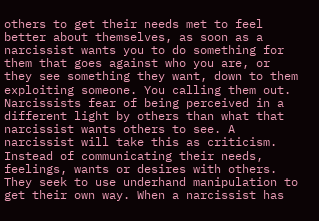others to get their needs met to feel better about themselves, as soon as a narcissist wants you to do something for them that goes against who you are, or they see something they want, down to them exploiting someone. You calling them out. Narcissists fear of being perceived in a different light by others than what that narcissist wants others to see. A narcissist will take this as criticism. Instead of communicating their needs, feelings, wants or desires with others. They seek to use underhand manipulation to get their own way. When a narcissist has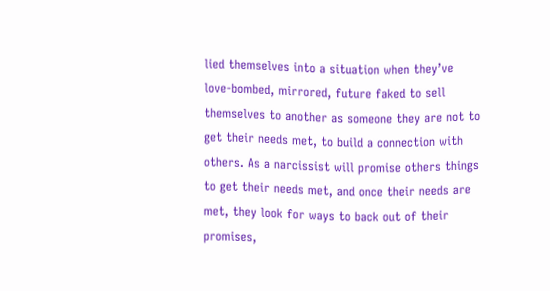lied themselves into a situation when they’ve love-bombed, mirrored, future faked to sell themselves to another as someone they are not to get their needs met, to build a connection with others. As a narcissist will promise others things to get their needs met, and once their needs are met, they look for ways to back out of their promises,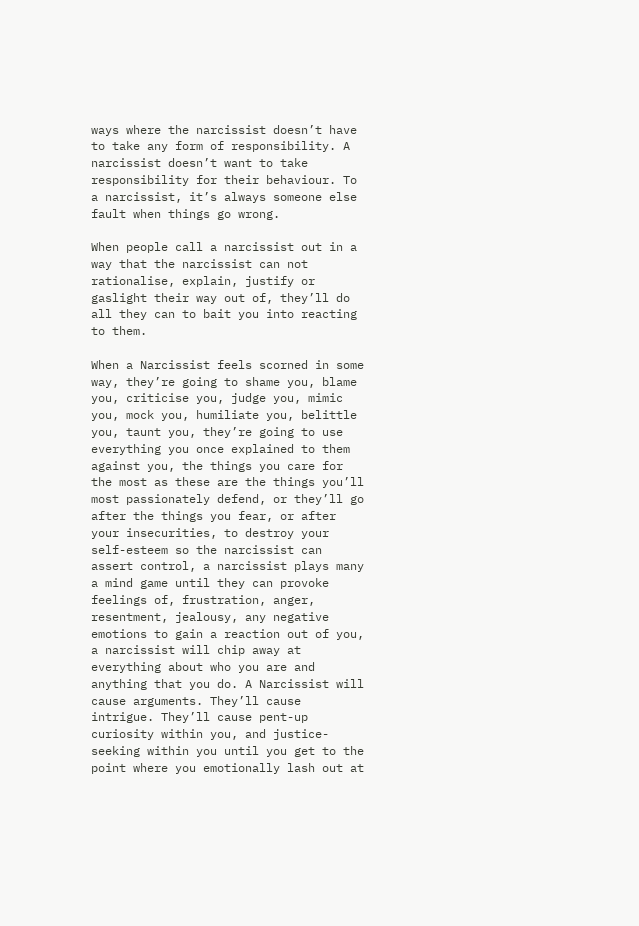ways where the narcissist doesn’t have to take any form of responsibility. A narcissist doesn’t want to take responsibility for their behaviour. To a narcissist, it’s always someone else fault when things go wrong.

When people call a narcissist out in a way that the narcissist can not rationalise, explain, justify or gaslight their way out of, they’ll do all they can to bait you into reacting to them.

When a Narcissist feels scorned in some way, they’re going to shame you, blame you, criticise you, judge you, mimic you, mock you, humiliate you, belittle you, taunt you, they’re going to use everything you once explained to them against you, the things you care for the most as these are the things you’ll most passionately defend, or they’ll go after the things you fear, or after your insecurities, to destroy your self-esteem so the narcissist can assert control, a narcissist plays many a mind game until they can provoke feelings of, frustration, anger, resentment, jealousy, any negative emotions to gain a reaction out of you, a narcissist will chip away at everything about who you are and anything that you do. A Narcissist will cause arguments. They’ll cause intrigue. They’ll cause pent-up curiosity within you, and justice-seeking within you until you get to the point where you emotionally lash out at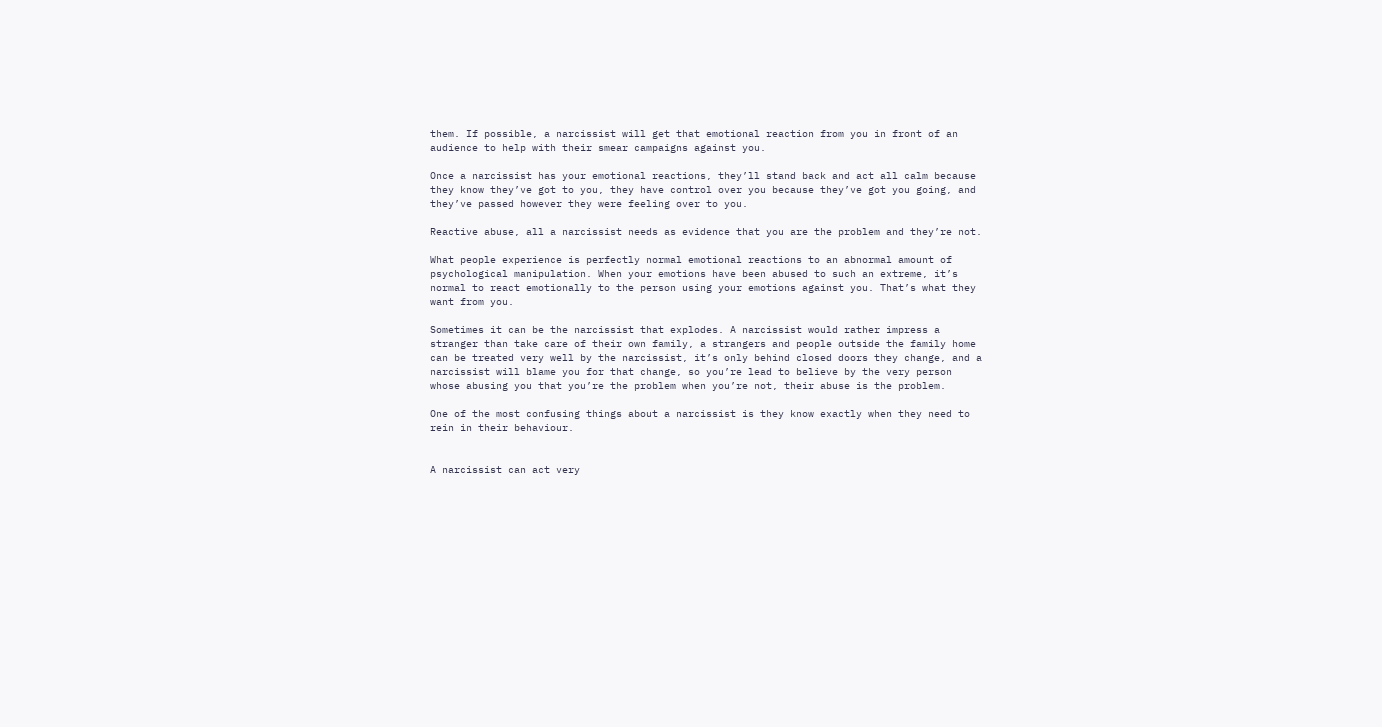them. If possible, a narcissist will get that emotional reaction from you in front of an audience to help with their smear campaigns against you.

Once a narcissist has your emotional reactions, they’ll stand back and act all calm because they know they’ve got to you, they have control over you because they’ve got you going, and they’ve passed however they were feeling over to you.

Reactive abuse, all a narcissist needs as evidence that you are the problem and they’re not.

What people experience is perfectly normal emotional reactions to an abnormal amount of psychological manipulation. When your emotions have been abused to such an extreme, it’s normal to react emotionally to the person using your emotions against you. That’s what they want from you.

Sometimes it can be the narcissist that explodes. A narcissist would rather impress a stranger than take care of their own family, a strangers and people outside the family home can be treated very well by the narcissist, it’s only behind closed doors they change, and a narcissist will blame you for that change, so you’re lead to believe by the very person whose abusing you that you’re the problem when you’re not, their abuse is the problem.

One of the most confusing things about a narcissist is they know exactly when they need to rein in their behaviour.


A narcissist can act very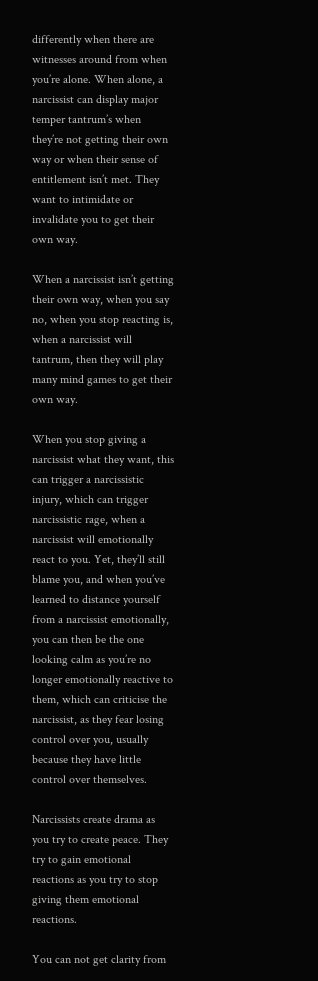differently when there are witnesses around from when you’re alone. When alone, a narcissist can display major temper tantrum’s when they’re not getting their own way or when their sense of entitlement isn’t met. They want to intimidate or invalidate you to get their own way.

When a narcissist isn’t getting their own way, when you say no, when you stop reacting is, when a narcissist will tantrum, then they will play many mind games to get their own way.

When you stop giving a narcissist what they want, this can trigger a narcissistic injury, which can trigger narcissistic rage, when a narcissist will emotionally react to you. Yet, they’ll still blame you, and when you’ve learned to distance yourself from a narcissist emotionally, you can then be the one looking calm as you’re no longer emotionally reactive to them, which can criticise the narcissist, as they fear losing control over you, usually because they have little control over themselves.

Narcissists create drama as you try to create peace. They try to gain emotional reactions as you try to stop giving them emotional reactions.

You can not get clarity from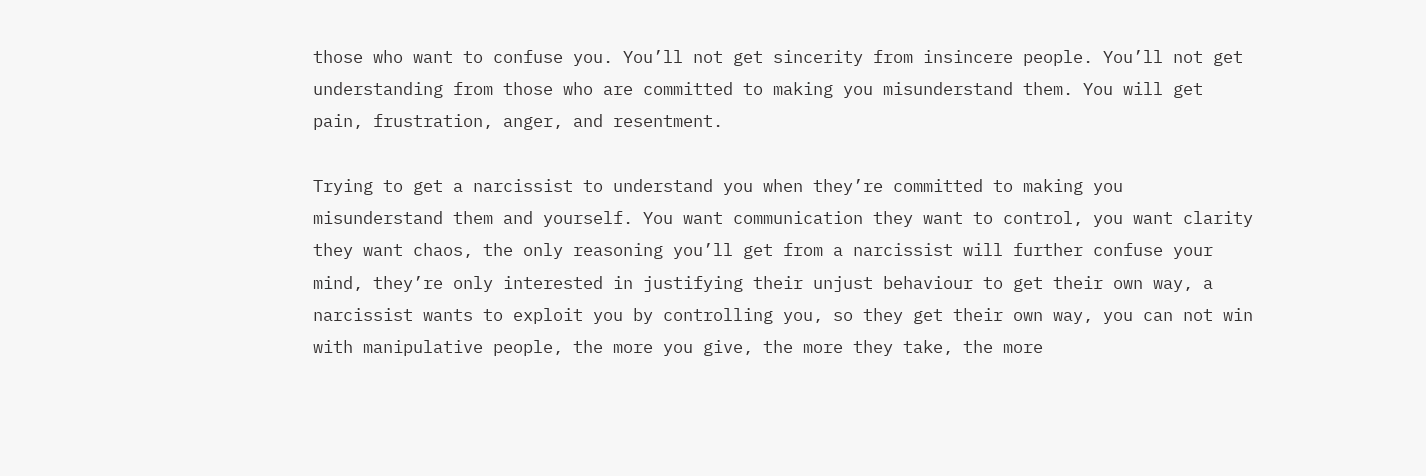those who want to confuse you. You’ll not get sincerity from insincere people. You’ll not get understanding from those who are committed to making you misunderstand them. You will get pain, frustration, anger, and resentment.

Trying to get a narcissist to understand you when they’re committed to making you misunderstand them and yourself. You want communication they want to control, you want clarity they want chaos, the only reasoning you’ll get from a narcissist will further confuse your mind, they’re only interested in justifying their unjust behaviour to get their own way, a narcissist wants to exploit you by controlling you, so they get their own way, you can not win with manipulative people, the more you give, the more they take, the more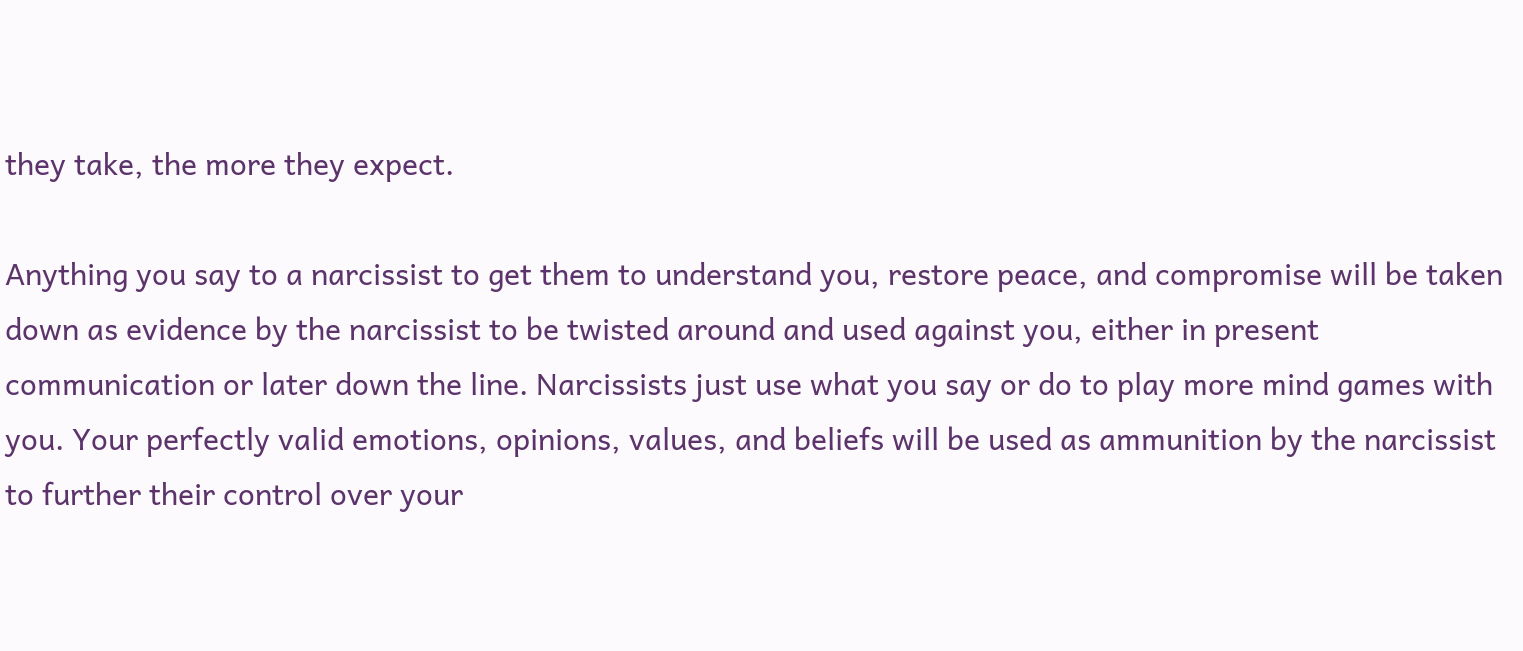they take, the more they expect.

Anything you say to a narcissist to get them to understand you, restore peace, and compromise will be taken down as evidence by the narcissist to be twisted around and used against you, either in present communication or later down the line. Narcissists just use what you say or do to play more mind games with you. Your perfectly valid emotions, opinions, values, and beliefs will be used as ammunition by the narcissist to further their control over your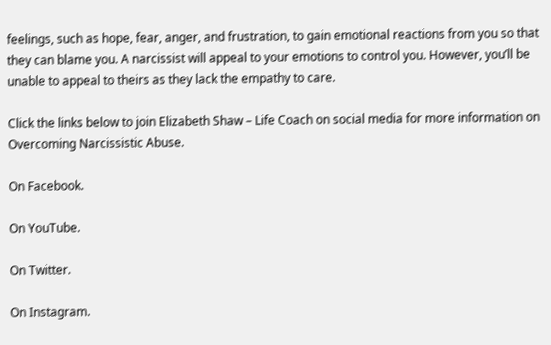feelings, such as hope, fear, anger, and frustration, to gain emotional reactions from you so that they can blame you. A narcissist will appeal to your emotions to control you. However, you’ll be unable to appeal to theirs as they lack the empathy to care.

Click the links below to join Elizabeth Shaw – Life Coach on social media for more information on Overcoming Narcissistic Abuse.

On Facebook.

On YouTube.

On Twitter.

On Instagram.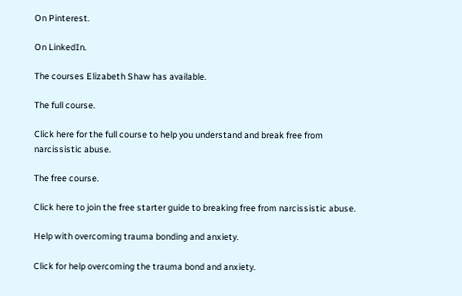On Pinterest.

On LinkedIn.

The courses Elizabeth Shaw has available.

The full course.

Click here for the full course to help you understand and break free from narcissistic abuse.

The free course.

Click here to join the free starter guide to breaking free from narcissistic abuse.

Help with overcoming trauma bonding and anxiety.

Click for help overcoming the trauma bond and anxiety.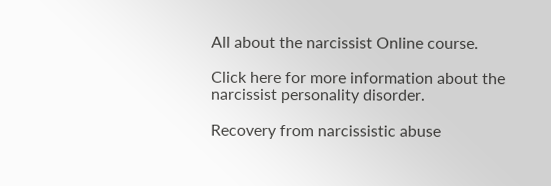All about the narcissist Online course.

Click here for more information about the narcissist personality disorder.

Recovery from narcissistic abuse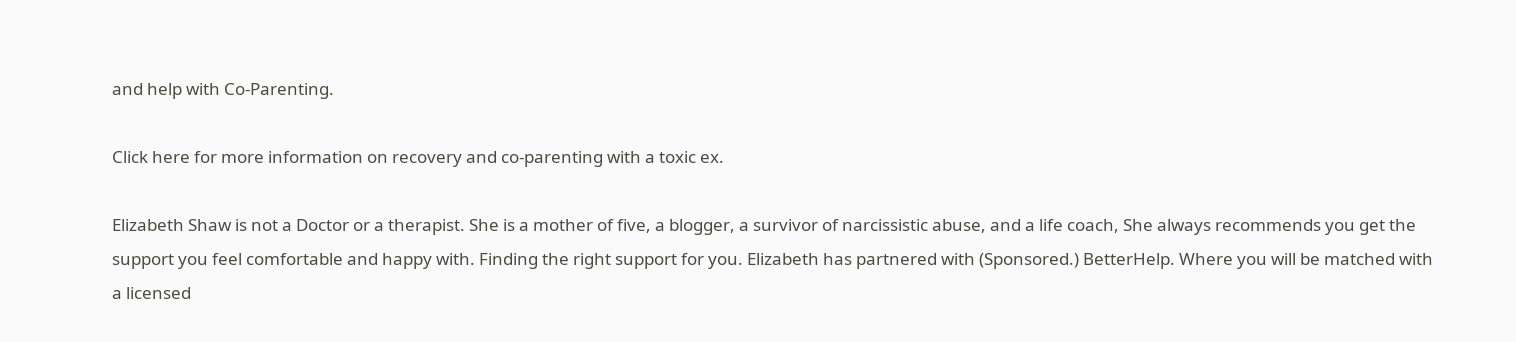and help with Co-Parenting.

Click here for more information on recovery and co-parenting with a toxic ex.

Elizabeth Shaw is not a Doctor or a therapist. She is a mother of five, a blogger, a survivor of narcissistic abuse, and a life coach, She always recommends you get the support you feel comfortable and happy with. Finding the right support for you. Elizabeth has partnered with (Sponsored.) BetterHelp. Where you will be matched with a licensed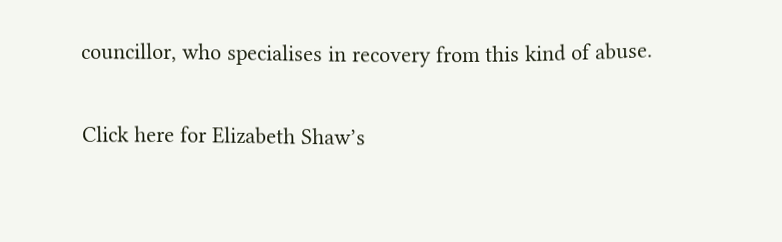councillor, who specialises in recovery from this kind of abuse.

Click here for Elizabeth Shaw’s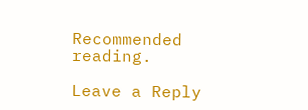Recommended reading.

Leave a Reply